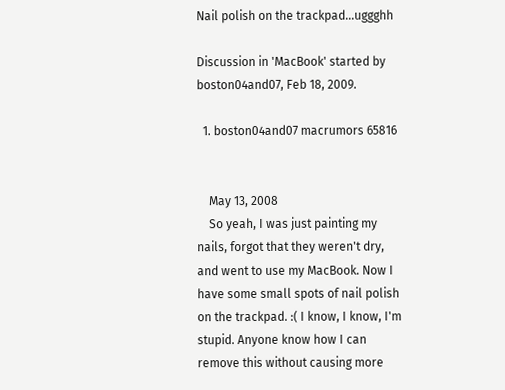Nail polish on the trackpad...uggghh

Discussion in 'MacBook' started by boston04and07, Feb 18, 2009.

  1. boston04and07 macrumors 65816


    May 13, 2008
    So yeah, I was just painting my nails, forgot that they weren't dry, and went to use my MacBook. Now I have some small spots of nail polish on the trackpad. :( I know, I know, I'm stupid. Anyone know how I can remove this without causing more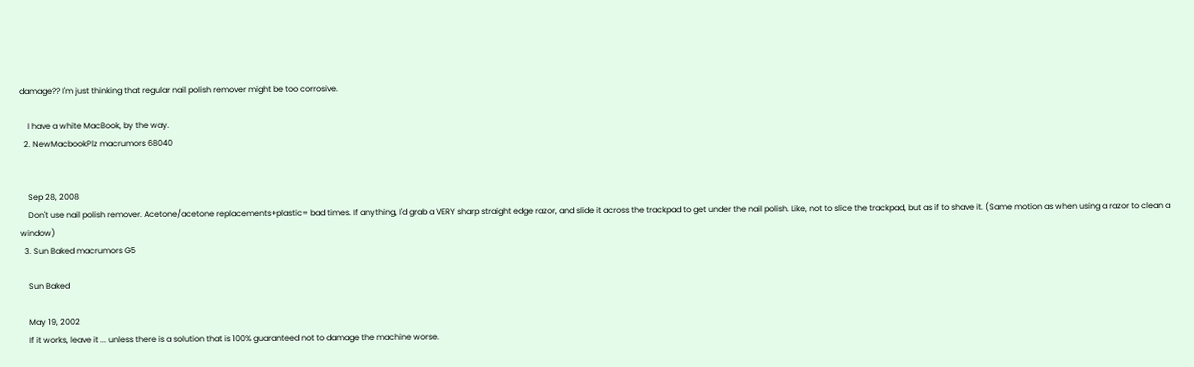damage?? I'm just thinking that regular nail polish remover might be too corrosive.

    I have a white MacBook, by the way.
  2. NewMacbookPlz macrumors 68040


    Sep 28, 2008
    Don't use nail polish remover. Acetone/acetone replacements+plastic= bad times. If anything, I'd grab a VERY sharp straight edge razor, and slide it across the trackpad to get under the nail polish. Like, not to slice the trackpad, but as if to shave it. (Same motion as when using a razor to clean a window)
  3. Sun Baked macrumors G5

    Sun Baked

    May 19, 2002
    If it works, leave it ... unless there is a solution that is 100% guaranteed not to damage the machine worse.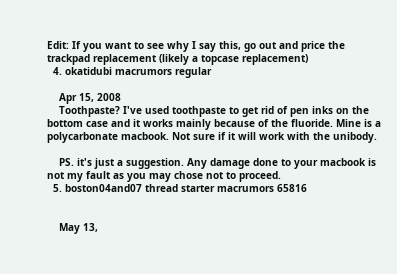Edit: If you want to see why I say this, go out and price the trackpad replacement (likely a topcase replacement)
  4. okatidubi macrumors regular

    Apr 15, 2008
    Toothpaste? I've used toothpaste to get rid of pen inks on the bottom case and it works mainly because of the fluoride. Mine is a polycarbonate macbook. Not sure if it will work with the unibody.

    PS. it's just a suggestion. Any damage done to your macbook is not my fault as you may chose not to proceed.
  5. boston04and07 thread starter macrumors 65816


    May 13,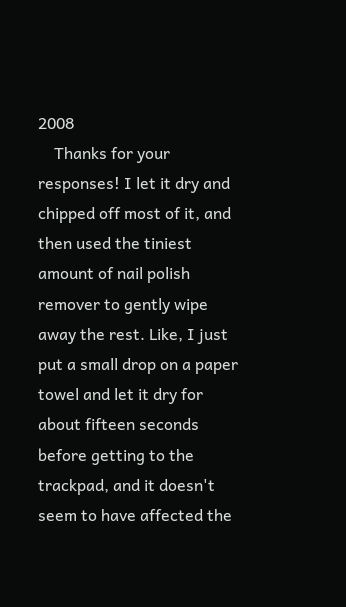2008
    Thanks for your responses! I let it dry and chipped off most of it, and then used the tiniest amount of nail polish remover to gently wipe away the rest. Like, I just put a small drop on a paper towel and let it dry for about fifteen seconds before getting to the trackpad, and it doesn't seem to have affected the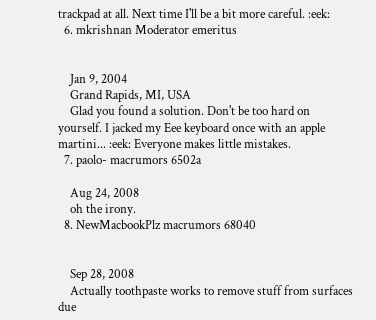trackpad at all. Next time I'll be a bit more careful. :eek:
  6. mkrishnan Moderator emeritus


    Jan 9, 2004
    Grand Rapids, MI, USA
    Glad you found a solution. Don't be too hard on yourself. I jacked my Eee keyboard once with an apple martini... :eek: Everyone makes little mistakes.
  7. paolo- macrumors 6502a

    Aug 24, 2008
    oh the irony.
  8. NewMacbookPlz macrumors 68040


    Sep 28, 2008
    Actually toothpaste works to remove stuff from surfaces due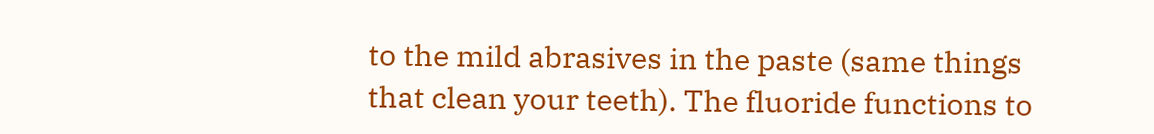to the mild abrasives in the paste (same things that clean your teeth). The fluoride functions to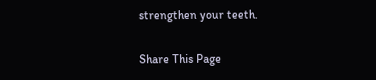strengthen your teeth.

Share This Page